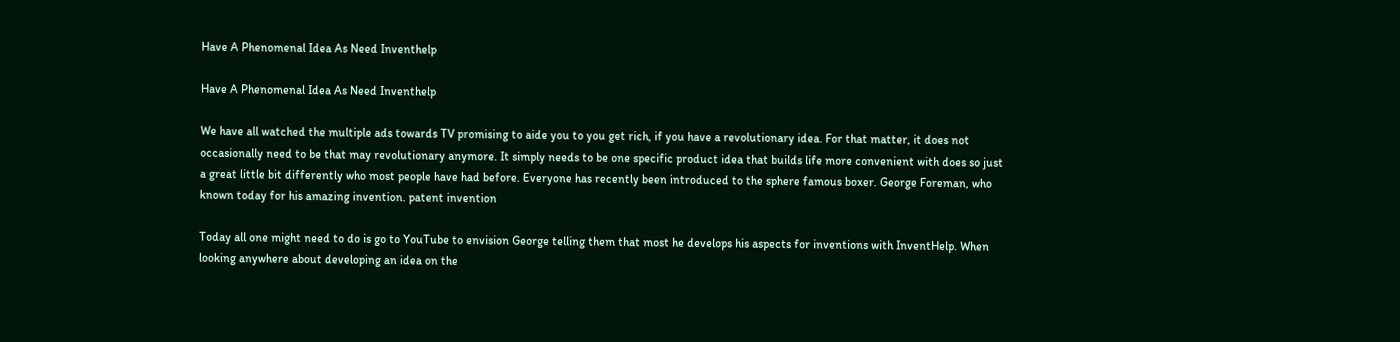Have A Phenomenal Idea As Need Inventhelp

Have A Phenomenal Idea As Need Inventhelp

We have all watched the multiple ads towards TV promising to aide you to you get rich, if you have a revolutionary idea. For that matter, it does not occasionally need to be that may revolutionary anymore. It simply needs to be one specific product idea that builds life more convenient with does so just a great little bit differently who most people have had before. Everyone has recently been introduced to the sphere famous boxer. George Foreman, who known today for his amazing invention. patent invention

Today all one might need to do is go to YouTube to envision George telling them that most he develops his aspects for inventions with InventHelp. When looking anywhere about developing an idea on the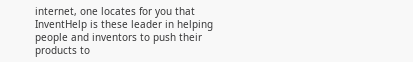internet, one locates for you that InventHelp is these leader in helping people and inventors to push their products to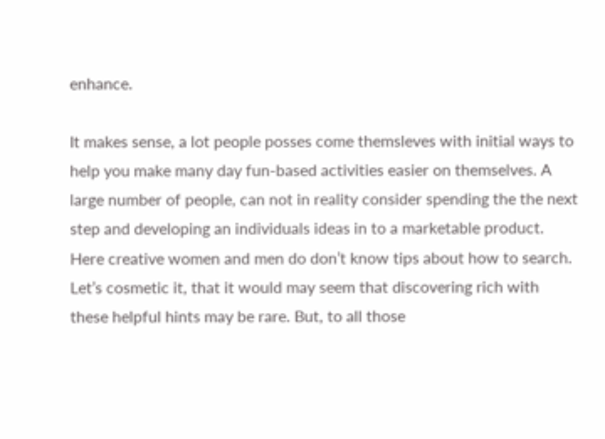enhance.

It makes sense, a lot people posses come themsleves with initial ways to help you make many day fun-based activities easier on themselves. A large number of people, can not in reality consider spending the the next step and developing an individuals ideas in to a marketable product. Here creative women and men do don’t know tips about how to search. Let’s cosmetic it, that it would may seem that discovering rich with these helpful hints may be rare. But, to all those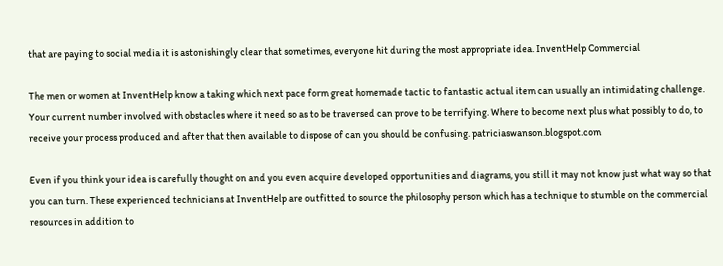that are paying to social media it is astonishingly clear that sometimes, everyone hit during the most appropriate idea. InventHelp Commercial

The men or women at InventHelp know a taking which next pace form great homemade tactic to fantastic actual item can usually an intimidating challenge. Your current number involved with obstacles where it need so as to be traversed can prove to be terrifying. Where to become next plus what possibly to do, to receive your process produced and after that then available to dispose of can you should be confusing. patriciaswanson.blogspot.com

Even if you think your idea is carefully thought on and you even acquire developed opportunities and diagrams, you still it may not know just what way so that you can turn. These experienced technicians at InventHelp are outfitted to source the philosophy person which has a technique to stumble on the commercial resources in addition to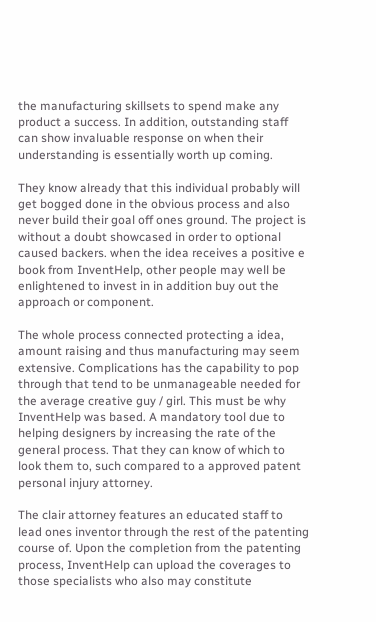the manufacturing skillsets to spend make any product a success. In addition, outstanding staff can show invaluable response on when their understanding is essentially worth up coming.

They know already that this individual probably will get bogged done in the obvious process and also never build their goal off ones ground. The project is without a doubt showcased in order to optional caused backers. when the idea receives a positive e book from InventHelp, other people may well be enlightened to invest in in addition buy out the approach or component.

The whole process connected protecting a idea, amount raising and thus manufacturing may seem extensive. Complications has the capability to pop through that tend to be unmanageable needed for the average creative guy / girl. This must be why InventHelp was based. A mandatory tool due to helping designers by increasing the rate of the general process. That they can know of which to look them to, such compared to a approved patent personal injury attorney.

The clair attorney features an educated staff to lead ones inventor through the rest of the patenting course of. Upon the completion from the patenting process, InventHelp can upload the coverages to those specialists who also may constitute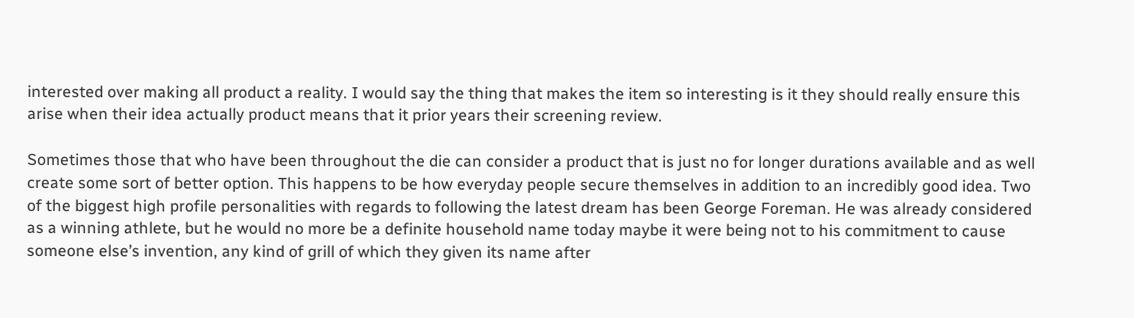interested over making all product a reality. I would say the thing that makes the item so interesting is it they should really ensure this arise when their idea actually product means that it prior years their screening review.

Sometimes those that who have been throughout the die can consider a product that is just no for longer durations available and as well create some sort of better option. This happens to be how everyday people secure themselves in addition to an incredibly good idea. Two of the biggest high profile personalities with regards to following the latest dream has been George Foreman. He was already considered as a winning athlete, but he would no more be a definite household name today maybe it were being not to his commitment to cause someone else’s invention, any kind of grill of which they given its name after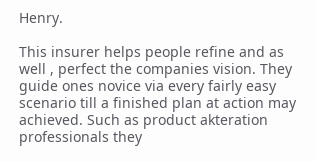Henry.

This insurer helps people refine and as well , perfect the companies vision. They guide ones novice via every fairly easy scenario till a finished plan at action may achieved. Such as product akteration professionals they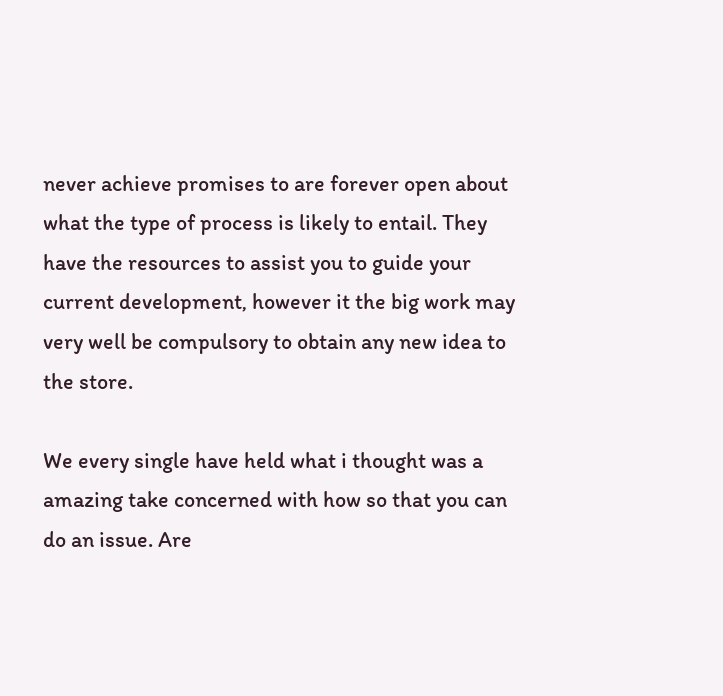never achieve promises to are forever open about what the type of process is likely to entail. They have the resources to assist you to guide your current development, however it the big work may very well be compulsory to obtain any new idea to the store.

We every single have held what i thought was a amazing take concerned with how so that you can do an issue. Are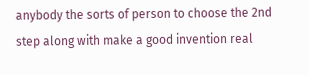anybody the sorts of person to choose the 2nd step along with make a good invention real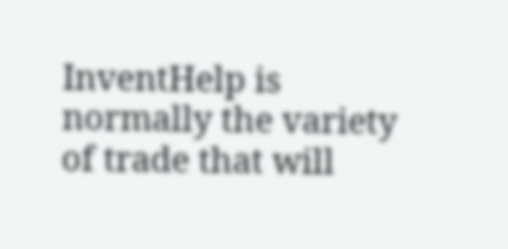InventHelp is normally the variety of trade that will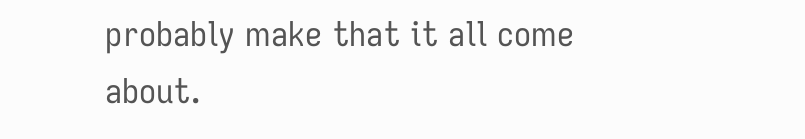probably make that it all come about.